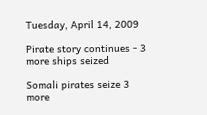Tuesday, April 14, 2009

Pirate story continues - 3 more ships seized

Somali pirates seize 3 more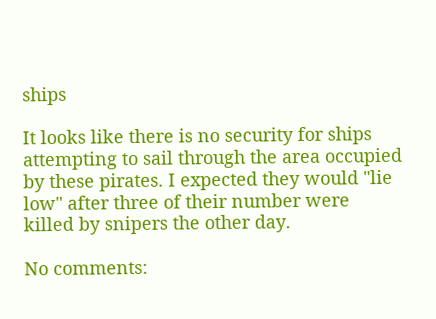ships

It looks like there is no security for ships attempting to sail through the area occupied by these pirates. I expected they would "lie low" after three of their number were killed by snipers the other day.

No comments: